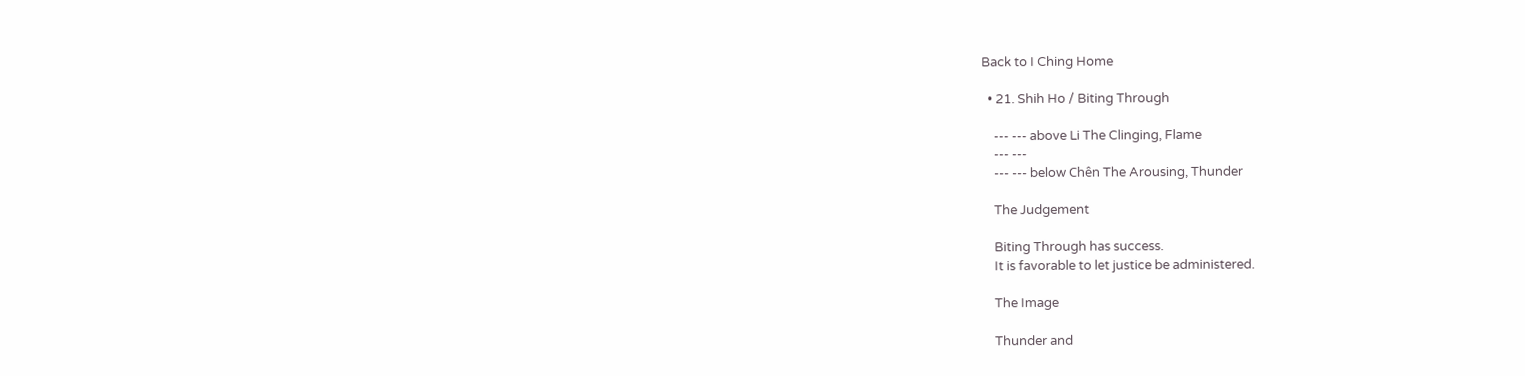Back to I Ching Home

  • 21. Shih Ho / Biting Through

    --- --- above Li The Clinging, Flame
    --- ---
    --- --- below Chên The Arousing, Thunder

    The Judgement

    Biting Through has success.
    It is favorable to let justice be administered.

    The Image

    Thunder and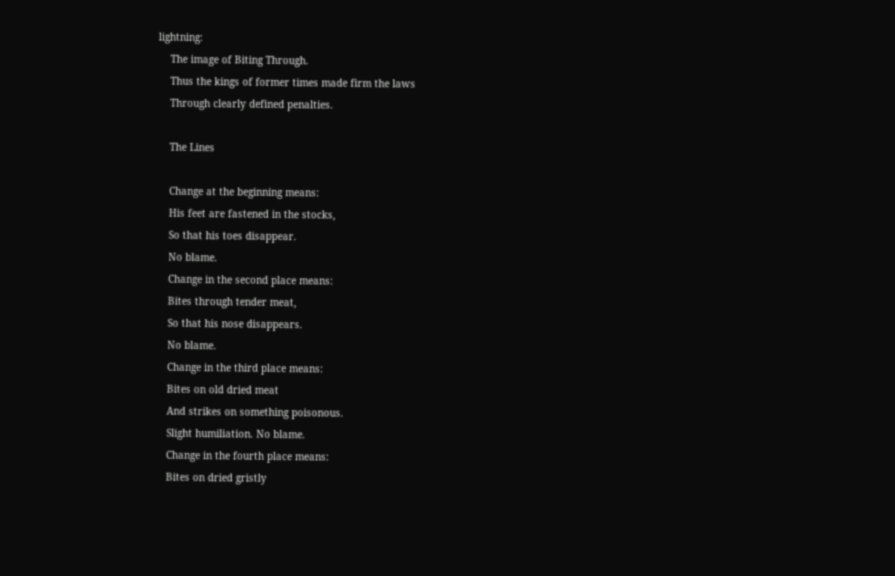lightning:
    The image of Biting Through.
    Thus the kings of former times made firm the laws
    Through clearly defined penalties.

    The Lines

    Change at the beginning means:
    His feet are fastened in the stocks,
    So that his toes disappear.
    No blame.
    Change in the second place means:
    Bites through tender meat,
    So that his nose disappears.
    No blame.
    Change in the third place means:
    Bites on old dried meat
    And strikes on something poisonous.
    Slight humiliation. No blame.
    Change in the fourth place means:
    Bites on dried gristly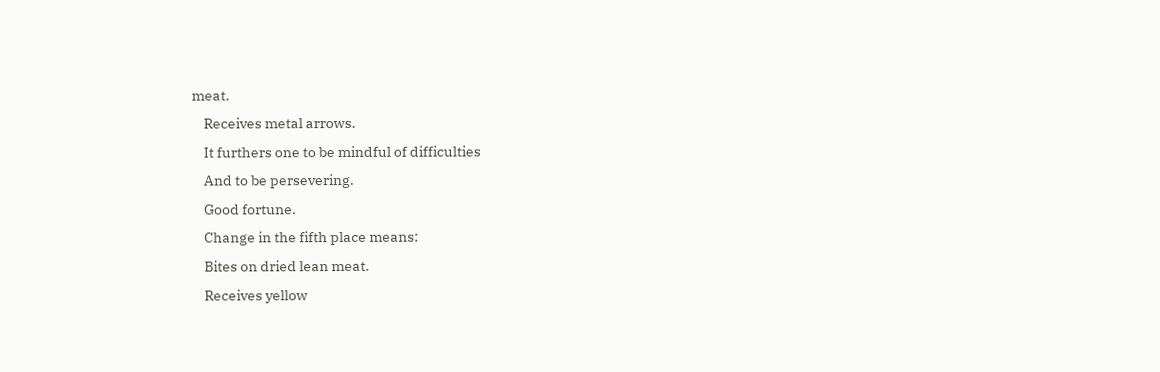meat.
    Receives metal arrows.
    It furthers one to be mindful of difficulties
    And to be persevering.
    Good fortune.
    Change in the fifth place means:
    Bites on dried lean meat.
    Receives yellow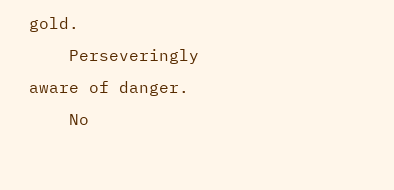gold.
    Perseveringly aware of danger.
    No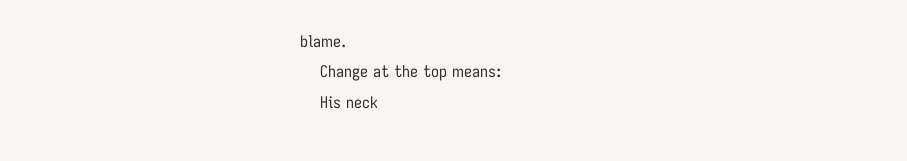blame.
    Change at the top means:
    His neck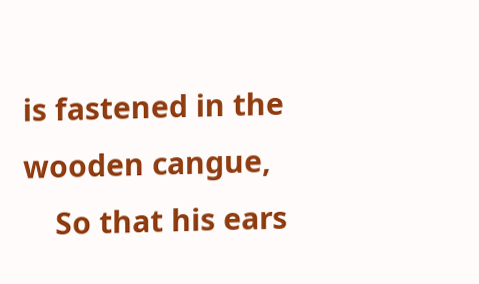is fastened in the wooden cangue,
    So that his ears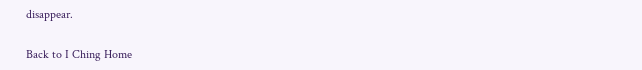disappear.

Back to I Ching Home